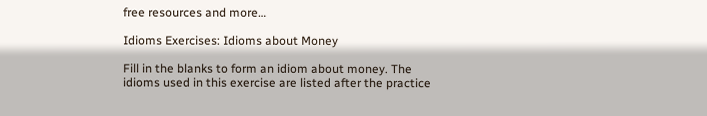free resources and more…

Idioms Exercises: Idioms about Money

Fill in the blanks to form an idiom about money. The idioms used in this exercise are listed after the practice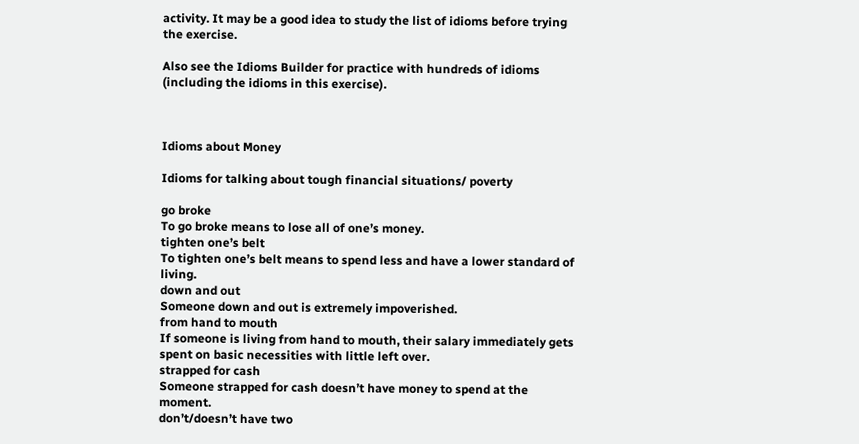activity. It may be a good idea to study the list of idioms before trying the exercise.

Also see the Idioms Builder for practice with hundreds of idioms (including the idioms in this exercise).



Idioms about Money

Idioms for talking about tough financial situations/ poverty

go broke
To go broke means to lose all of one’s money.
tighten one’s belt
To tighten one’s belt means to spend less and have a lower standard of living.
down and out
Someone down and out is extremely impoverished.
from hand to mouth
If someone is living from hand to mouth, their salary immediately gets spent on basic necessities with little left over.
strapped for cash
Someone strapped for cash doesn’t have money to spend at the moment.
don’t/doesn’t have two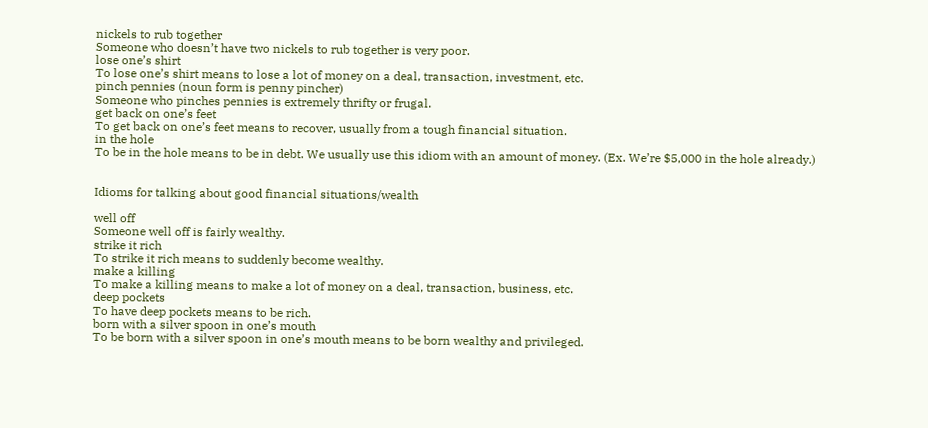nickels to rub together
Someone who doesn’t have two nickels to rub together is very poor.
lose one’s shirt
To lose one’s shirt means to lose a lot of money on a deal, transaction, investment, etc.
pinch pennies (noun form is penny pincher)
Someone who pinches pennies is extremely thrifty or frugal.
get back on one’s feet
To get back on one’s feet means to recover, usually from a tough financial situation.
in the hole
To be in the hole means to be in debt. We usually use this idiom with an amount of money. (Ex. We’re $5,000 in the hole already.)


Idioms for talking about good financial situations/wealth

well off
Someone well off is fairly wealthy.
strike it rich
To strike it rich means to suddenly become wealthy.
make a killing
To make a killing means to make a lot of money on a deal, transaction, business, etc.
deep pockets
To have deep pockets means to be rich.
born with a silver spoon in one’s mouth
To be born with a silver spoon in one’s mouth means to be born wealthy and privileged.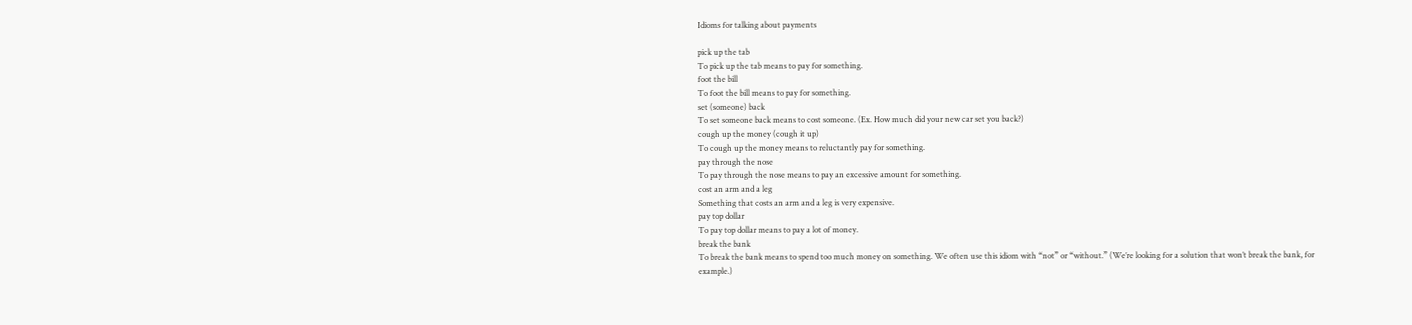Idioms for talking about payments

pick up the tab
To pick up the tab means to pay for something.
foot the bill
To foot the bill means to pay for something.
set (someone) back
To set someone back means to cost someone. (Ex. How much did your new car set you back?)
cough up the money (cough it up)
To cough up the money means to reluctantly pay for something.
pay through the nose
To pay through the nose means to pay an excessive amount for something.
cost an arm and a leg
Something that costs an arm and a leg is very expensive.
pay top dollar
To pay top dollar means to pay a lot of money.
break the bank
To break the bank means to spend too much money on something. We often use this idiom with “not” or “without.” (We’re looking for a solution that won’t break the bank, for example.)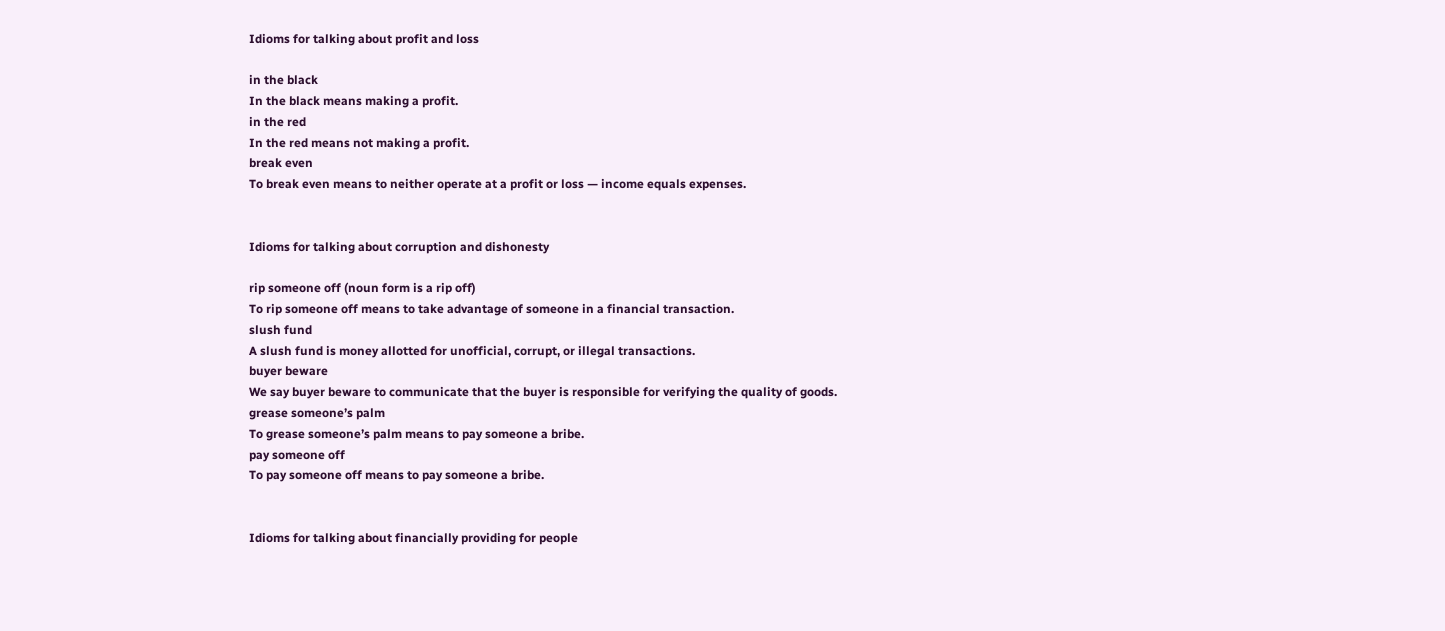Idioms for talking about profit and loss

in the black
In the black means making a profit.
in the red
In the red means not making a profit.
break even
To break even means to neither operate at a profit or loss — income equals expenses.


Idioms for talking about corruption and dishonesty

rip someone off (noun form is a rip off)
To rip someone off means to take advantage of someone in a financial transaction.
slush fund
A slush fund is money allotted for unofficial, corrupt, or illegal transactions.
buyer beware
We say buyer beware to communicate that the buyer is responsible for verifying the quality of goods.
grease someone’s palm
To grease someone’s palm means to pay someone a bribe.
pay someone off
To pay someone off means to pay someone a bribe.


Idioms for talking about financially providing for people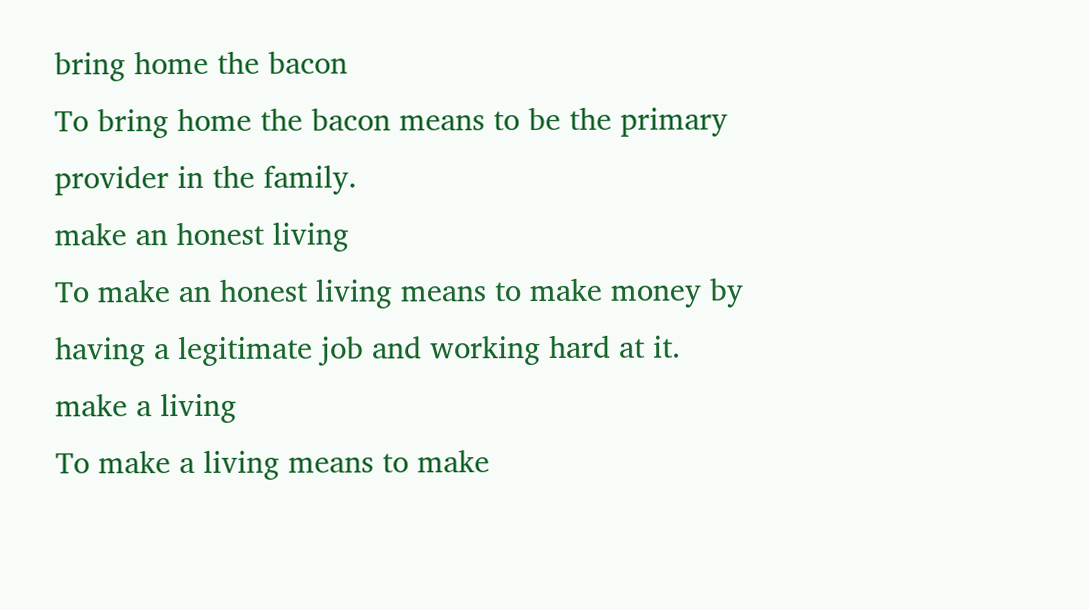bring home the bacon
To bring home the bacon means to be the primary provider in the family.
make an honest living
To make an honest living means to make money by having a legitimate job and working hard at it.
make a living
To make a living means to make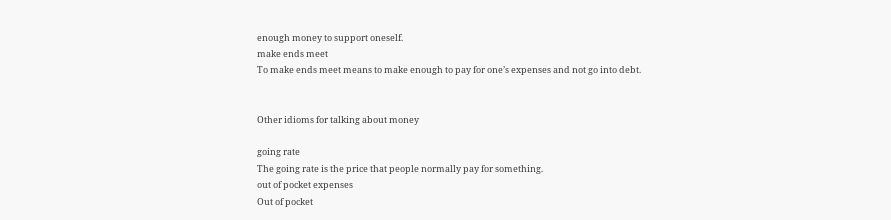enough money to support oneself.
make ends meet
To make ends meet means to make enough to pay for one’s expenses and not go into debt.


Other idioms for talking about money

going rate
The going rate is the price that people normally pay for something.
out of pocket expenses
Out of pocket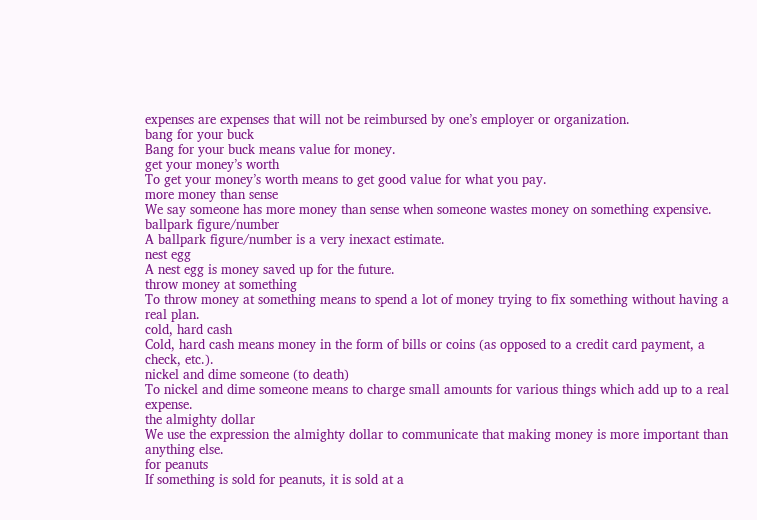expenses are expenses that will not be reimbursed by one’s employer or organization.
bang for your buck
Bang for your buck means value for money.
get your money’s worth
To get your money’s worth means to get good value for what you pay.
more money than sense
We say someone has more money than sense when someone wastes money on something expensive.
ballpark figure/number
A ballpark figure/number is a very inexact estimate.
nest egg
A nest egg is money saved up for the future.
throw money at something
To throw money at something means to spend a lot of money trying to fix something without having a real plan.
cold, hard cash
Cold, hard cash means money in the form of bills or coins (as opposed to a credit card payment, a check, etc.).
nickel and dime someone (to death)
To nickel and dime someone means to charge small amounts for various things which add up to a real expense.
the almighty dollar
We use the expression the almighty dollar to communicate that making money is more important than anything else.
for peanuts
If something is sold for peanuts, it is sold at a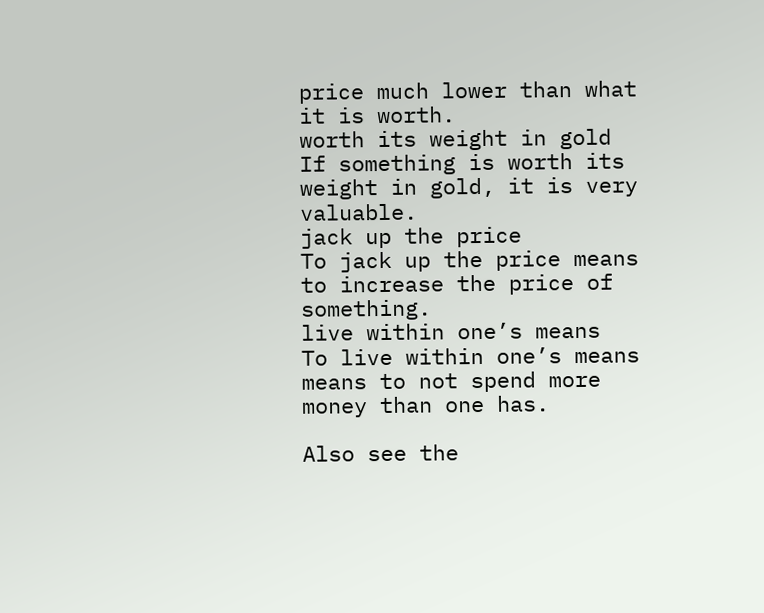price much lower than what it is worth.
worth its weight in gold
If something is worth its weight in gold, it is very valuable.
jack up the price
To jack up the price means to increase the price of something.
live within one’s means
To live within one’s means means to not spend more money than one has.

Also see the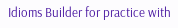Idioms Builder for practice with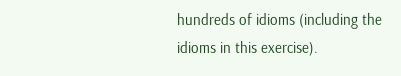hundreds of idioms (including the idioms in this exercise).